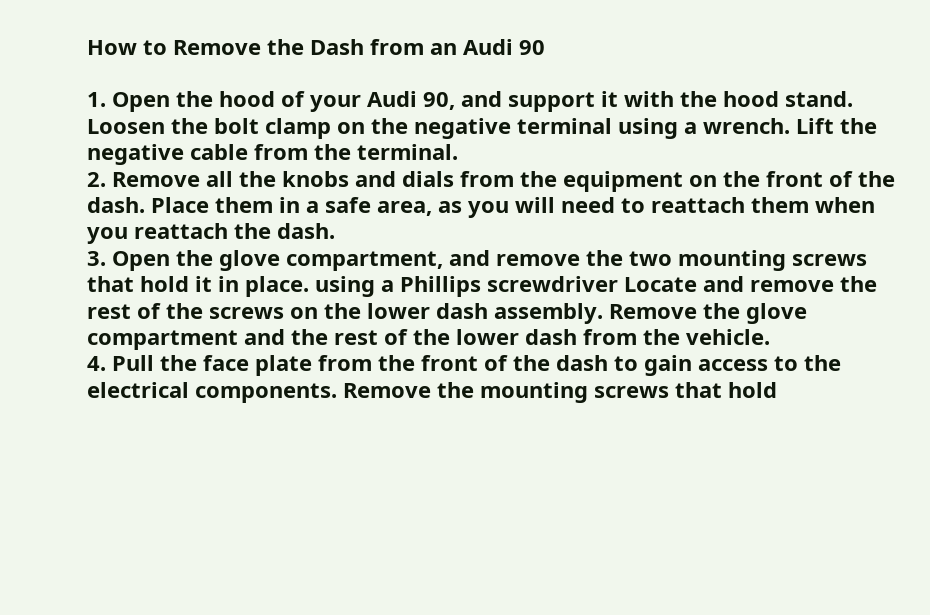How to Remove the Dash from an Audi 90

1. Open the hood of your Audi 90, and support it with the hood stand. Loosen the bolt clamp on the negative terminal using a wrench. Lift the negative cable from the terminal.
2. Remove all the knobs and dials from the equipment on the front of the dash. Place them in a safe area, as you will need to reattach them when you reattach the dash.
3. Open the glove compartment, and remove the two mounting screws that hold it in place. using a Phillips screwdriver Locate and remove the rest of the screws on the lower dash assembly. Remove the glove compartment and the rest of the lower dash from the vehicle.
4. Pull the face plate from the front of the dash to gain access to the electrical components. Remove the mounting screws that hold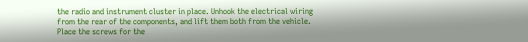the radio and instrument cluster in place. Unhook the electrical wiring from the rear of the components, and lift them both from the vehicle. Place the screws for the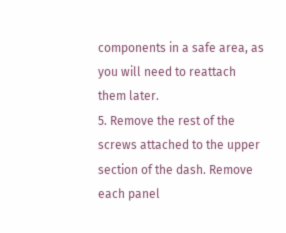components in a safe area, as you will need to reattach them later.
5. Remove the rest of the screws attached to the upper section of the dash. Remove each panel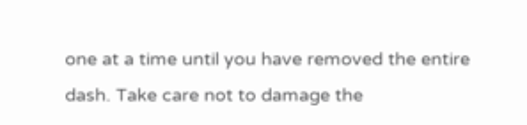one at a time until you have removed the entire dash. Take care not to damage the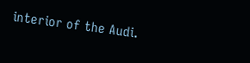interior of the Audi.